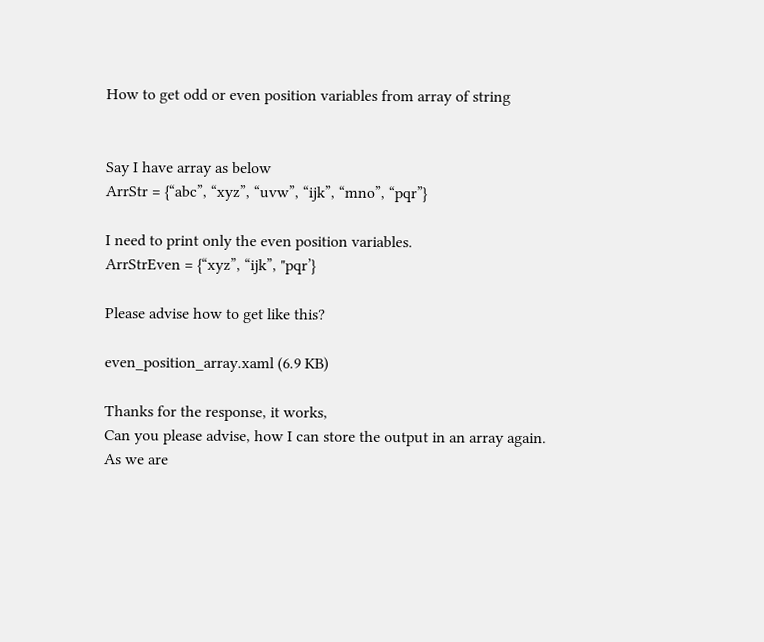How to get odd or even position variables from array of string


Say I have array as below
ArrStr = {“abc”, “xyz”, “uvw”, “ijk”, “mno”, “pqr”}

I need to print only the even position variables.
ArrStrEven = {“xyz”, “ijk”, "pqr’}

Please advise how to get like this?

even_position_array.xaml (6.9 KB)

Thanks for the response, it works,
Can you please advise, how I can store the output in an array again.
As we are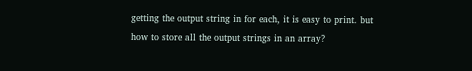getting the output string in for each, it is easy to print. but how to store all the output strings in an array?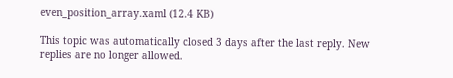even_position_array.xaml (12.4 KB)

This topic was automatically closed 3 days after the last reply. New replies are no longer allowed.